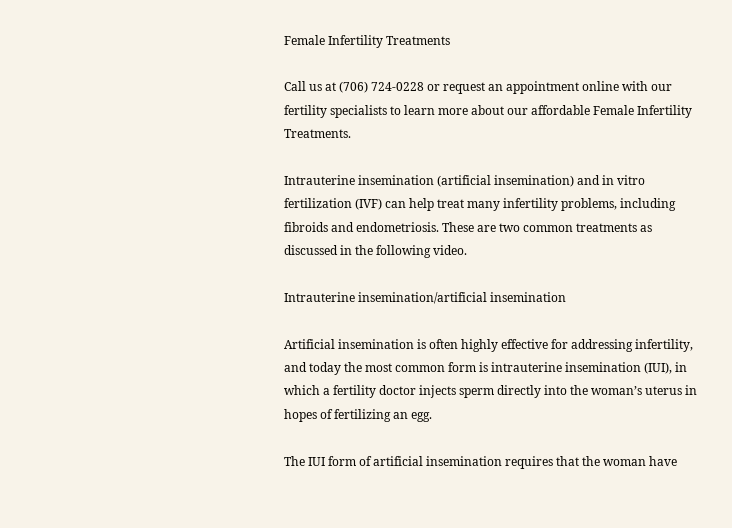Female Infertility Treatments

Call us at (706) 724-0228 or request an appointment online with our fertility specialists to learn more about our affordable Female Infertility Treatments.

Intrauterine insemination (artificial insemination) and in vitro fertilization (IVF) can help treat many infertility problems, including fibroids and endometriosis. These are two common treatments as discussed in the following video.

Intrauterine insemination/artificial insemination

Artificial insemination is often highly effective for addressing infertility, and today the most common form is intrauterine insemination (IUI), in which a fertility doctor injects sperm directly into the woman’s uterus in hopes of fertilizing an egg.

The IUI form of artificial insemination requires that the woman have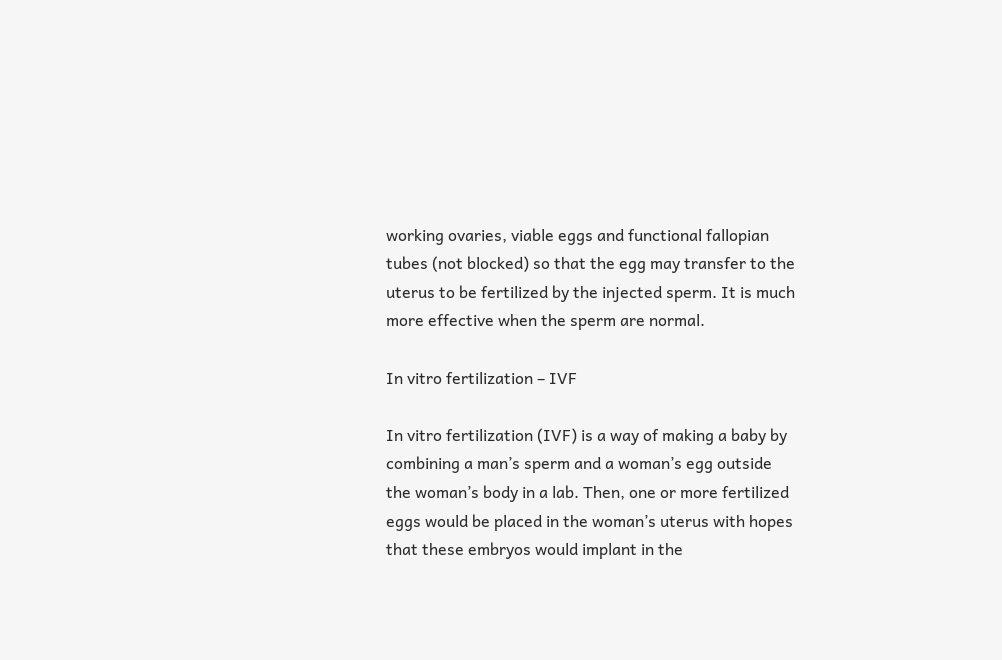working ovaries, viable eggs and functional fallopian tubes (not blocked) so that the egg may transfer to the uterus to be fertilized by the injected sperm. It is much more effective when the sperm are normal.

In vitro fertilization – IVF

In vitro fertilization (IVF) is a way of making a baby by combining a man’s sperm and a woman’s egg outside the woman’s body in a lab. Then, one or more fertilized eggs would be placed in the woman’s uterus with hopes that these embryos would implant in the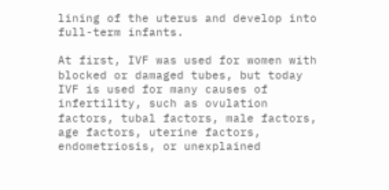lining of the uterus and develop into full-term infants.

At first, IVF was used for women with blocked or damaged tubes, but today IVF is used for many causes of infertility, such as ovulation factors, tubal factors, male factors, age factors, uterine factors, endometriosis, or unexplained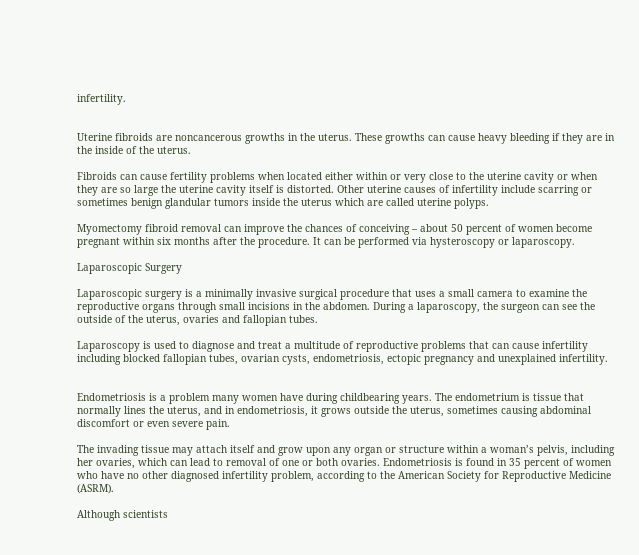infertility.


Uterine fibroids are noncancerous growths in the uterus. These growths can cause heavy bleeding if they are in the inside of the uterus.

Fibroids can cause fertility problems when located either within or very close to the uterine cavity or when they are so large the uterine cavity itself is distorted. Other uterine causes of infertility include scarring or sometimes benign glandular tumors inside the uterus which are called uterine polyps.

Myomectomy fibroid removal can improve the chances of conceiving – about 50 percent of women become pregnant within six months after the procedure. It can be performed via hysteroscopy or laparoscopy.

Laparoscopic Surgery

Laparoscopic surgery is a minimally invasive surgical procedure that uses a small camera to examine the reproductive organs through small incisions in the abdomen. During a laparoscopy, the surgeon can see the outside of the uterus, ovaries and fallopian tubes.

Laparoscopy is used to diagnose and treat a multitude of reproductive problems that can cause infertility including blocked fallopian tubes, ovarian cysts, endometriosis, ectopic pregnancy and unexplained infertility.


Endometriosis is a problem many women have during childbearing years. The endometrium is tissue that normally lines the uterus, and in endometriosis, it grows outside the uterus, sometimes causing abdominal discomfort or even severe pain.

The invading tissue may attach itself and grow upon any organ or structure within a woman’s pelvis, including her ovaries, which can lead to removal of one or both ovaries. Endometriosis is found in 35 percent of women who have no other diagnosed infertility problem, according to the American Society for Reproductive Medicine (ASRM).

Although scientists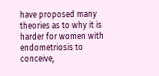have proposed many theories as to why it is harder for women with endometriosis to conceive,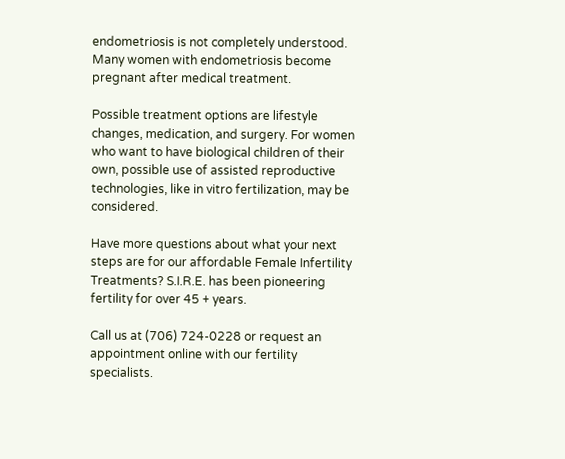endometriosis is not completely understood. Many women with endometriosis become pregnant after medical treatment.

Possible treatment options are lifestyle changes, medication, and surgery. For women who want to have biological children of their own, possible use of assisted reproductive technologies, like in vitro fertilization, may be considered.

Have more questions about what your next steps are for our affordable Female Infertility Treatments? S.I.R.E. has been pioneering fertility for over 45 + years.

Call us at (706) 724-0228 or request an appointment online with our fertility specialists.